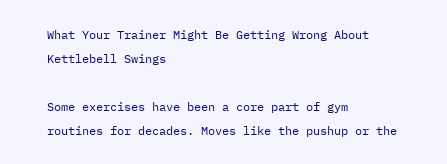What Your Trainer Might Be Getting Wrong About Kettlebell Swings

Some exercises have been a core part of gym routines for decades. Moves like the pushup or the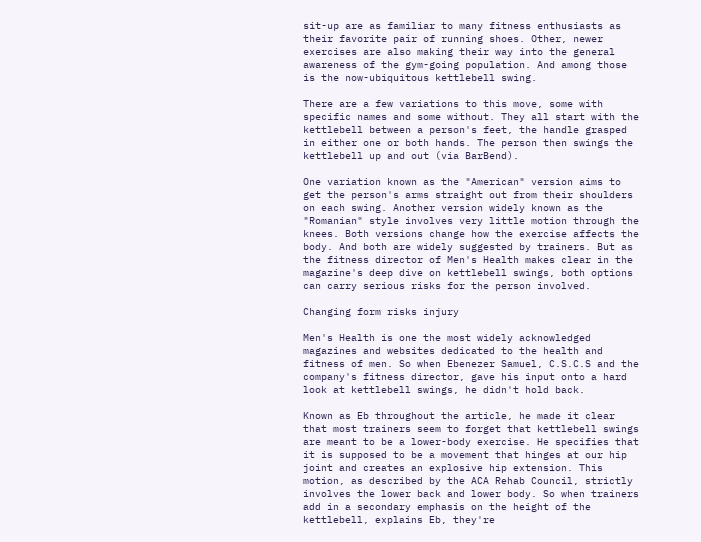sit-up are as familiar to many fitness enthusiasts as their favorite pair of running shoes. Other, newer exercises are also making their way into the general awareness of the gym-going population. And among those is the now-ubiquitous kettlebell swing.

There are a few variations to this move, some with specific names and some without. They all start with the kettlebell between a person's feet, the handle grasped in either one or both hands. The person then swings the kettlebell up and out (via BarBend).

One variation known as the "American" version aims to get the person's arms straight out from their shoulders on each swing. Another version widely known as the "Romanian" style involves very little motion through the knees. Both versions change how the exercise affects the body. And both are widely suggested by trainers. But as the fitness director of Men's Health makes clear in the magazine's deep dive on kettlebell swings, both options can carry serious risks for the person involved.

Changing form risks injury

Men's Health is one the most widely acknowledged magazines and websites dedicated to the health and fitness of men. So when Ebenezer Samuel, C.S.C.S and the company's fitness director, gave his input onto a hard look at kettlebell swings, he didn't hold back.

Known as Eb throughout the article, he made it clear that most trainers seem to forget that kettlebell swings are meant to be a lower-body exercise. He specifies that it is supposed to be a movement that hinges at our hip joint and creates an explosive hip extension. This motion, as described by the ACA Rehab Council, strictly involves the lower back and lower body. So when trainers add in a secondary emphasis on the height of the kettlebell, explains Eb, they're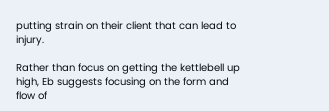putting strain on their client that can lead to injury.

Rather than focus on getting the kettlebell up high, Eb suggests focusing on the form and flow of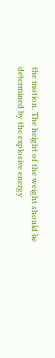the motion. The height of the weight should be determined by the explosive energy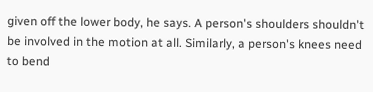given off the lower body, he says. A person's shoulders shouldn't be involved in the motion at all. Similarly, a person's knees need to bend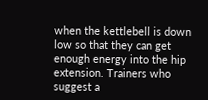when the kettlebell is down low so that they can get enough energy into the hip extension. Trainers who suggest a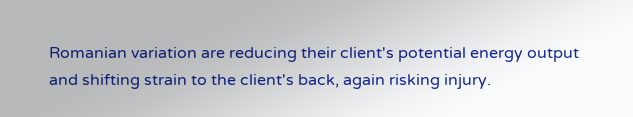Romanian variation are reducing their client's potential energy output and shifting strain to the client's back, again risking injury.